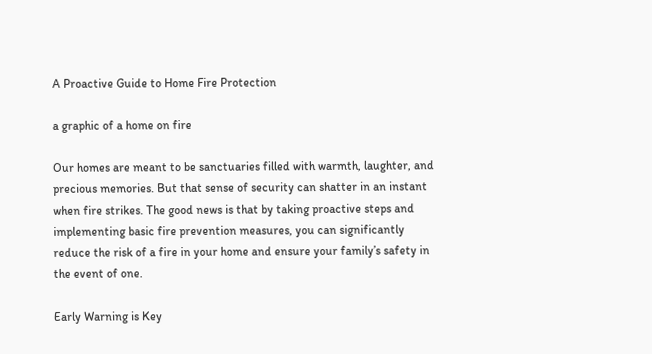A Proactive Guide to Home Fire Protection

a graphic of a home on fire

Our homes are meant to be sanctuaries filled with warmth, laughter, and precious memories. But that sense of security can shatter in an instant when fire strikes. The good news is that by taking proactive steps and implementing basic fire prevention measures, you can significantly reduce the risk of a fire in your home and ensure your family’s safety in the event of one.

Early Warning is Key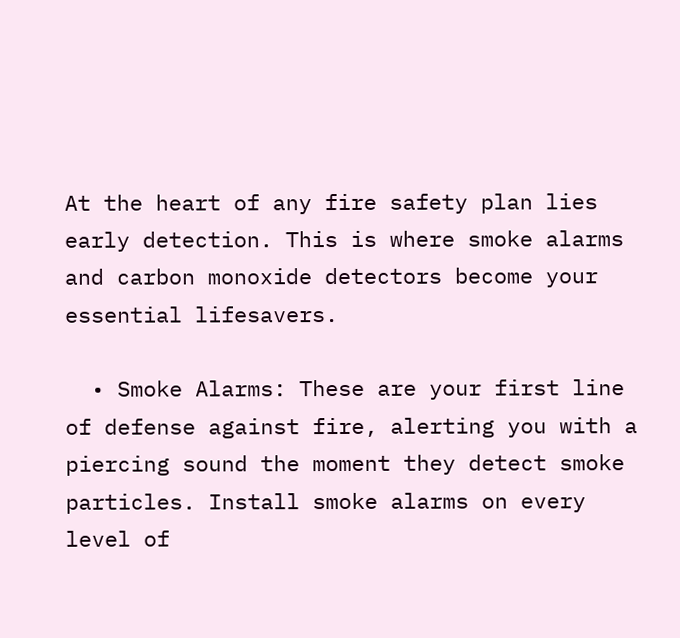At the heart of any fire safety plan lies early detection. This is where smoke alarms and carbon monoxide detectors become your essential lifesavers.

  • Smoke Alarms: These are your first line of defense against fire, alerting you with a piercing sound the moment they detect smoke particles. Install smoke alarms on every level of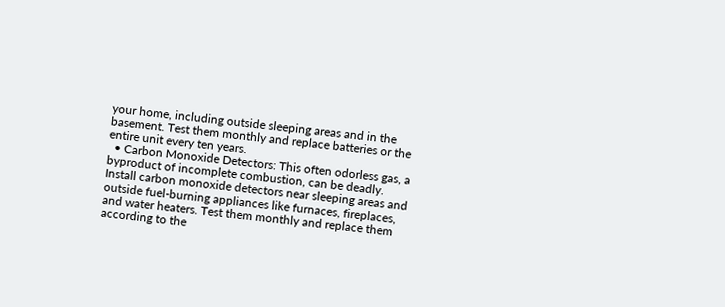your home, including outside sleeping areas and in the basement. Test them monthly and replace batteries or the entire unit every ten years.
  • Carbon Monoxide Detectors: This often odorless gas, a byproduct of incomplete combustion, can be deadly. Install carbon monoxide detectors near sleeping areas and outside fuel-burning appliances like furnaces, fireplaces, and water heaters. Test them monthly and replace them according to the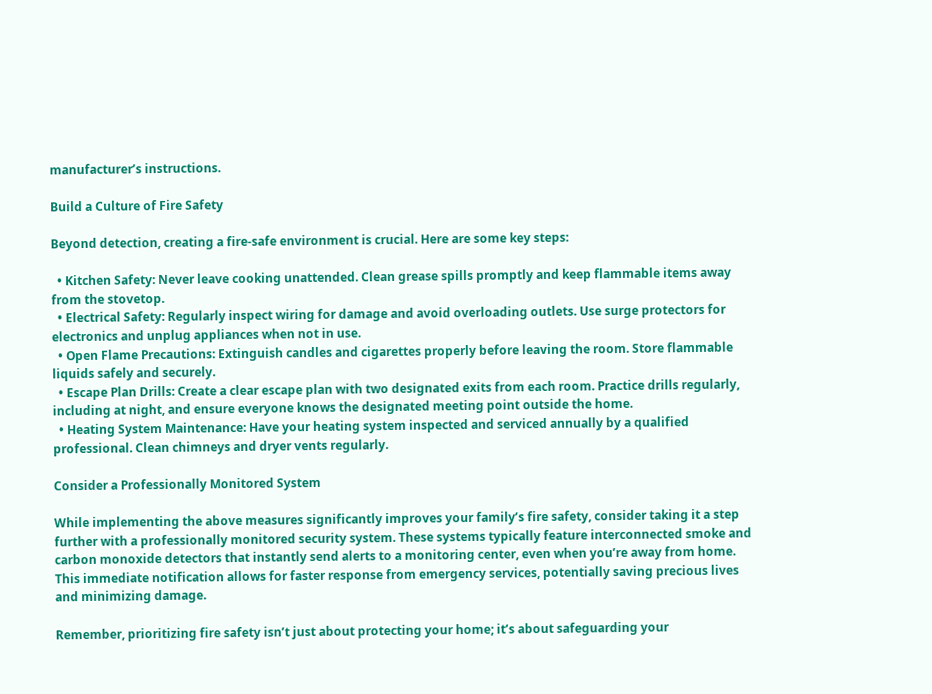manufacturer’s instructions.

Build a Culture of Fire Safety

Beyond detection, creating a fire-safe environment is crucial. Here are some key steps:

  • Kitchen Safety: Never leave cooking unattended. Clean grease spills promptly and keep flammable items away from the stovetop.
  • Electrical Safety: Regularly inspect wiring for damage and avoid overloading outlets. Use surge protectors for electronics and unplug appliances when not in use.
  • Open Flame Precautions: Extinguish candles and cigarettes properly before leaving the room. Store flammable liquids safely and securely.
  • Escape Plan Drills: Create a clear escape plan with two designated exits from each room. Practice drills regularly, including at night, and ensure everyone knows the designated meeting point outside the home.
  • Heating System Maintenance: Have your heating system inspected and serviced annually by a qualified professional. Clean chimneys and dryer vents regularly.

Consider a Professionally Monitored System

While implementing the above measures significantly improves your family’s fire safety, consider taking it a step further with a professionally monitored security system. These systems typically feature interconnected smoke and carbon monoxide detectors that instantly send alerts to a monitoring center, even when you’re away from home. This immediate notification allows for faster response from emergency services, potentially saving precious lives and minimizing damage.

Remember, prioritizing fire safety isn’t just about protecting your home; it’s about safeguarding your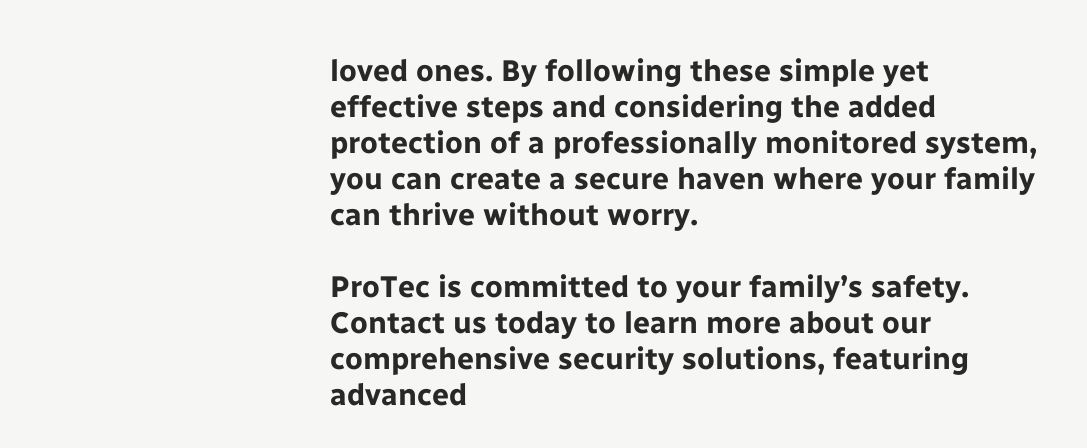loved ones. By following these simple yet effective steps and considering the added protection of a professionally monitored system, you can create a secure haven where your family can thrive without worry.

ProTec is committed to your family’s safety. Contact us today to learn more about our comprehensive security solutions, featuring advanced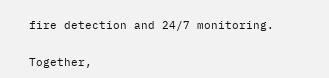fire detection and 24/7 monitoring.

Together,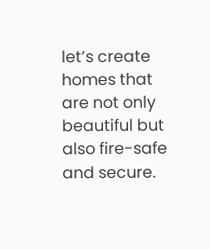let’s create homes that are not only beautiful but also fire-safe and secure.